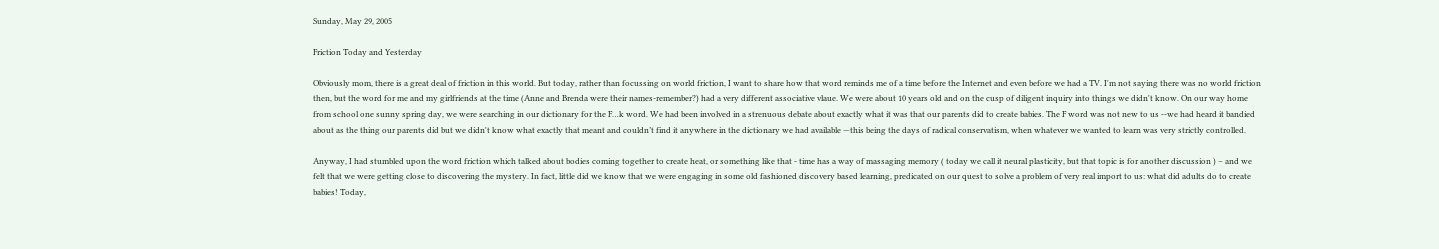Sunday, May 29, 2005

Friction Today and Yesterday

Obviously mom, there is a great deal of friction in this world. But today, rather than focussing on world friction, I want to share how that word reminds me of a time before the Internet and even before we had a TV. I'm not saying there was no world friction then, but the word for me and my girlfriends at the time (Anne and Brenda were their names-remember?) had a very different associative vlaue. We were about 10 years old and on the cusp of diligent inquiry into things we didn't know. On our way home from school one sunny spring day, we were searching in our dictionary for the F…k word. We had been involved in a strenuous debate about exactly what it was that our parents did to create babies. The F word was not new to us --we had heard it bandied about as the thing our parents did but we didn't know what exactly that meant and couldn’t find it anywhere in the dictionary we had available —this being the days of radical conservatism, when whatever we wanted to learn was very strictly controlled.

Anyway, I had stumbled upon the word friction which talked about bodies coming together to create heat, or something like that - time has a way of massaging memory ( today we call it neural plasticity, but that topic is for another discussion ) – and we felt that we were getting close to discovering the mystery. In fact, little did we know that we were engaging in some old fashioned discovery based learning, predicated on our quest to solve a problem of very real import to us: what did adults do to create babies! Today,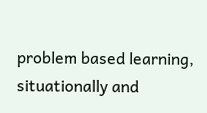problem based learning, situationally and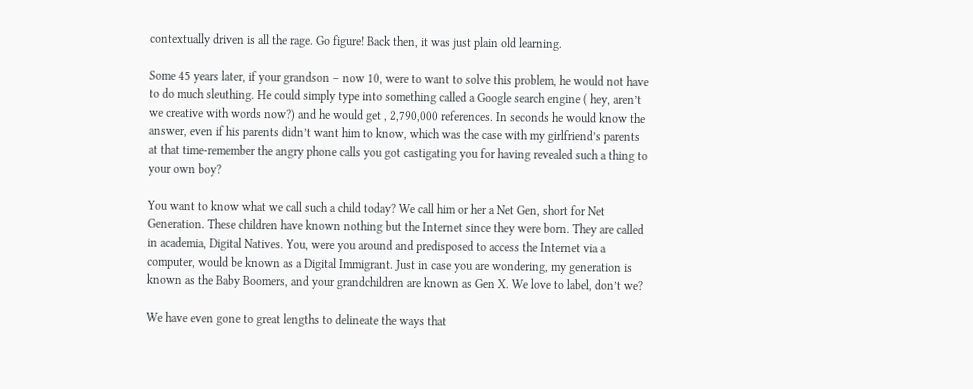contextually driven is all the rage. Go figure! Back then, it was just plain old learning.

Some 45 years later, if your grandson – now 10, were to want to solve this problem, he would not have to do much sleuthing. He could simply type into something called a Google search engine ( hey, aren’t we creative with words now?) and he would get , 2,790,000 references. In seconds he would know the answer, even if his parents didn’t want him to know, which was the case with my girlfriend’s parents at that time-remember the angry phone calls you got castigating you for having revealed such a thing to your own boy?

You want to know what we call such a child today? We call him or her a Net Gen, short for Net Generation. These children have known nothing but the Internet since they were born. They are called in academia, Digital Natives. You, were you around and predisposed to access the Internet via a computer, would be known as a Digital Immigrant. Just in case you are wondering, my generation is known as the Baby Boomers, and your grandchildren are known as Gen X. We love to label, don’t we?

We have even gone to great lengths to delineate the ways that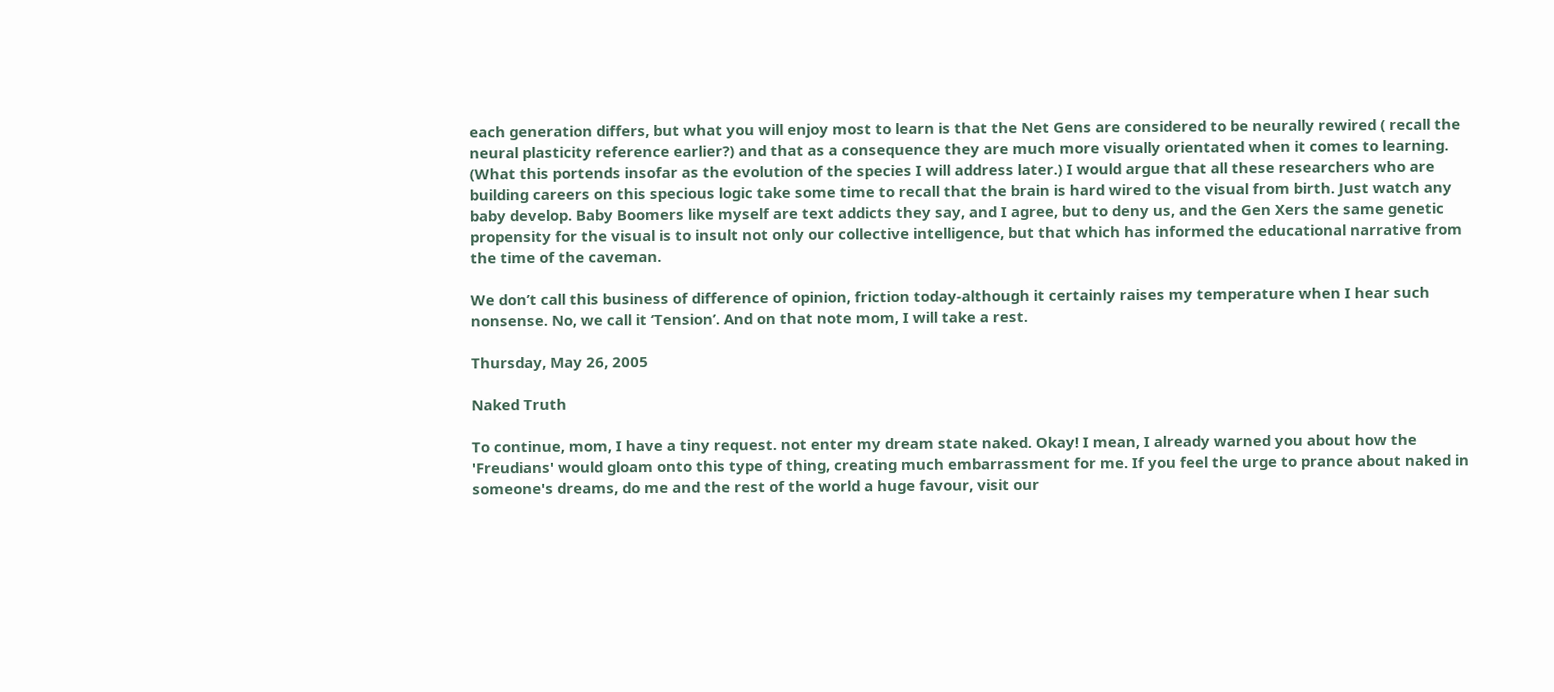each generation differs, but what you will enjoy most to learn is that the Net Gens are considered to be neurally rewired ( recall the neural plasticity reference earlier?) and that as a consequence they are much more visually orientated when it comes to learning. (What this portends insofar as the evolution of the species I will address later.) I would argue that all these researchers who are building careers on this specious logic take some time to recall that the brain is hard wired to the visual from birth. Just watch any baby develop. Baby Boomers like myself are text addicts they say, and I agree, but to deny us, and the Gen Xers the same genetic propensity for the visual is to insult not only our collective intelligence, but that which has informed the educational narrative from the time of the caveman.

We don’t call this business of difference of opinion, friction today-although it certainly raises my temperature when I hear such nonsense. No, we call it ‘Tension’. And on that note mom, I will take a rest.

Thursday, May 26, 2005

Naked Truth

To continue, mom, I have a tiny request. not enter my dream state naked. Okay! I mean, I already warned you about how the 'Freudians' would gloam onto this type of thing, creating much embarrassment for me. If you feel the urge to prance about naked in someone's dreams, do me and the rest of the world a huge favour, visit our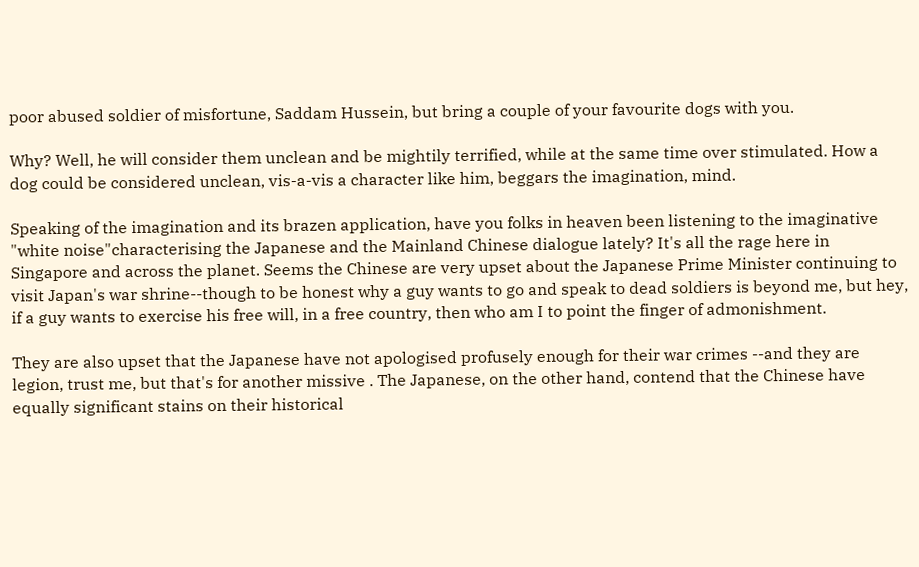poor abused soldier of misfortune, Saddam Hussein, but bring a couple of your favourite dogs with you.

Why? Well, he will consider them unclean and be mightily terrified, while at the same time over stimulated. How a dog could be considered unclean, vis-a-vis a character like him, beggars the imagination, mind.

Speaking of the imagination and its brazen application, have you folks in heaven been listening to the imaginative "white noise"characterising the Japanese and the Mainland Chinese dialogue lately? It's all the rage here in Singapore and across the planet. Seems the Chinese are very upset about the Japanese Prime Minister continuing to visit Japan's war shrine--though to be honest why a guy wants to go and speak to dead soldiers is beyond me, but hey, if a guy wants to exercise his free will, in a free country, then who am I to point the finger of admonishment.

They are also upset that the Japanese have not apologised profusely enough for their war crimes --and they are legion, trust me, but that's for another missive . The Japanese, on the other hand, contend that the Chinese have equally significant stains on their historical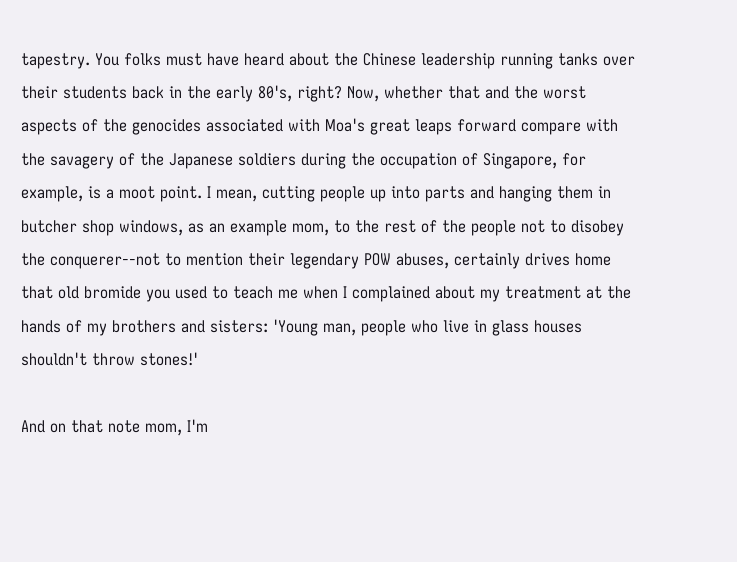tapestry. You folks must have heard about the Chinese leadership running tanks over their students back in the early 80's, right? Now, whether that and the worst aspects of the genocides associated with Moa's great leaps forward compare with the savagery of the Japanese soldiers during the occupation of Singapore, for example, is a moot point. I mean, cutting people up into parts and hanging them in butcher shop windows, as an example mom, to the rest of the people not to disobey the conquerer--not to mention their legendary POW abuses, certainly drives home that old bromide you used to teach me when I complained about my treatment at the hands of my brothers and sisters: 'Young man, people who live in glass houses shouldn't throw stones!'

And on that note mom, I'm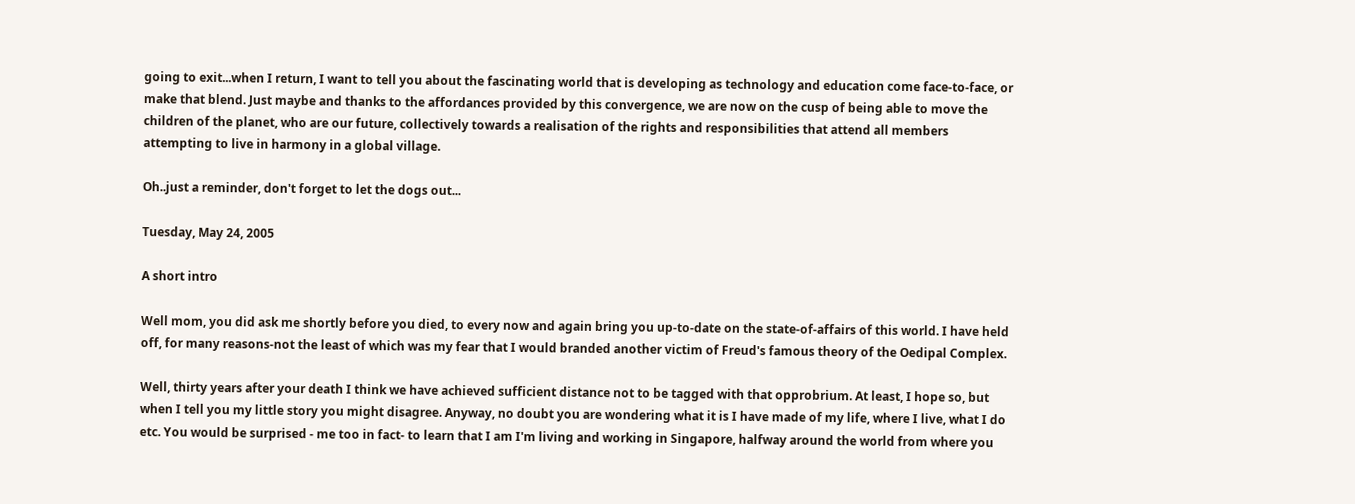going to exit...when I return, I want to tell you about the fascinating world that is developing as technology and education come face-to-face, or make that blend. Just maybe and thanks to the affordances provided by this convergence, we are now on the cusp of being able to move the children of the planet, who are our future, collectively towards a realisation of the rights and responsibilities that attend all members attempting to live in harmony in a global village.

Oh..just a reminder, don't forget to let the dogs out...

Tuesday, May 24, 2005

A short intro

Well mom, you did ask me shortly before you died, to every now and again bring you up-to-date on the state-of-affairs of this world. I have held off, for many reasons-not the least of which was my fear that I would branded another victim of Freud's famous theory of the Oedipal Complex.

Well, thirty years after your death I think we have achieved sufficient distance not to be tagged with that opprobrium. At least, I hope so, but when I tell you my little story you might disagree. Anyway, no doubt you are wondering what it is I have made of my life, where I live, what I do etc. You would be surprised - me too in fact- to learn that I am I'm living and working in Singapore, halfway around the world from where you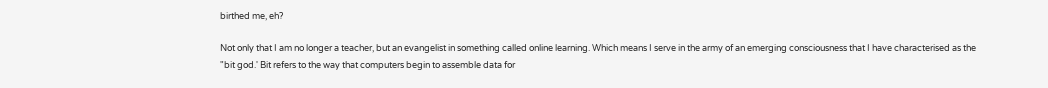birthed me, eh?

Not only that I am no longer a teacher, but an evangelist in something called online learning. Which means I serve in the army of an emerging consciousness that I have characterised as the "bit god.' Bit refers to the way that computers begin to assemble data for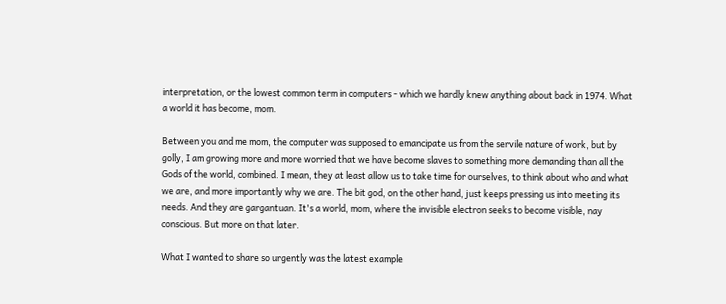interpretation, or the lowest common term in computers - which we hardly knew anything about back in 1974. What a world it has become, mom.

Between you and me mom, the computer was supposed to emancipate us from the servile nature of work, but by golly, I am growing more and more worried that we have become slaves to something more demanding than all the Gods of the world, combined. I mean, they at least allow us to take time for ourselves, to think about who and what we are, and more importantly why we are. The bit god, on the other hand, just keeps pressing us into meeting its needs. And they are gargantuan. It's a world, mom, where the invisible electron seeks to become visible, nay conscious. But more on that later.

What I wanted to share so urgently was the latest example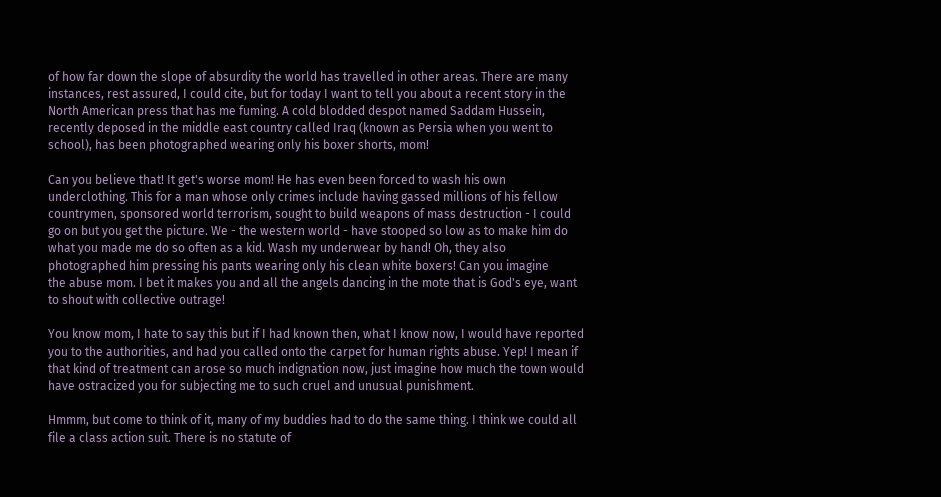of how far down the slope of absurdity the world has travelled in other areas. There are many instances, rest assured, I could cite, but for today I want to tell you about a recent story in the North American press that has me fuming. A cold blodded despot named Saddam Hussein, recently deposed in the middle east country called Iraq (known as Persia when you went to school), has been photographed wearing only his boxer shorts, mom!

Can you believe that! It get's worse mom! He has even been forced to wash his own underclothing. This for a man whose only crimes include having gassed millions of his fellow countrymen, sponsored world terrorism, sought to build weapons of mass destruction - I could go on but you get the picture. We - the western world - have stooped so low as to make him do what you made me do so often as a kid. Wash my underwear by hand! Oh, they also photographed him pressing his pants wearing only his clean white boxers! Can you imagine
the abuse mom. I bet it makes you and all the angels dancing in the mote that is God's eye, want to shout with collective outrage!

You know mom, I hate to say this but if I had known then, what I know now, I would have reported you to the authorities, and had you called onto the carpet for human rights abuse. Yep! I mean if that kind of treatment can arose so much indignation now, just imagine how much the town would have ostracized you for subjecting me to such cruel and unusual punishment.

Hmmm, but come to think of it, many of my buddies had to do the same thing. I think we could all file a class action suit. There is no statute of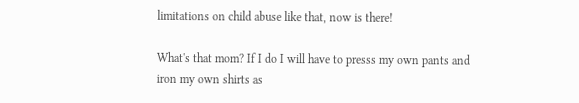limitations on child abuse like that, now is there!

What's that mom? If I do I will have to presss my own pants and iron my own shirts as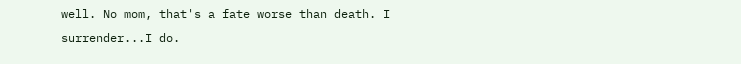well. No mom, that's a fate worse than death. I surrender...I do.